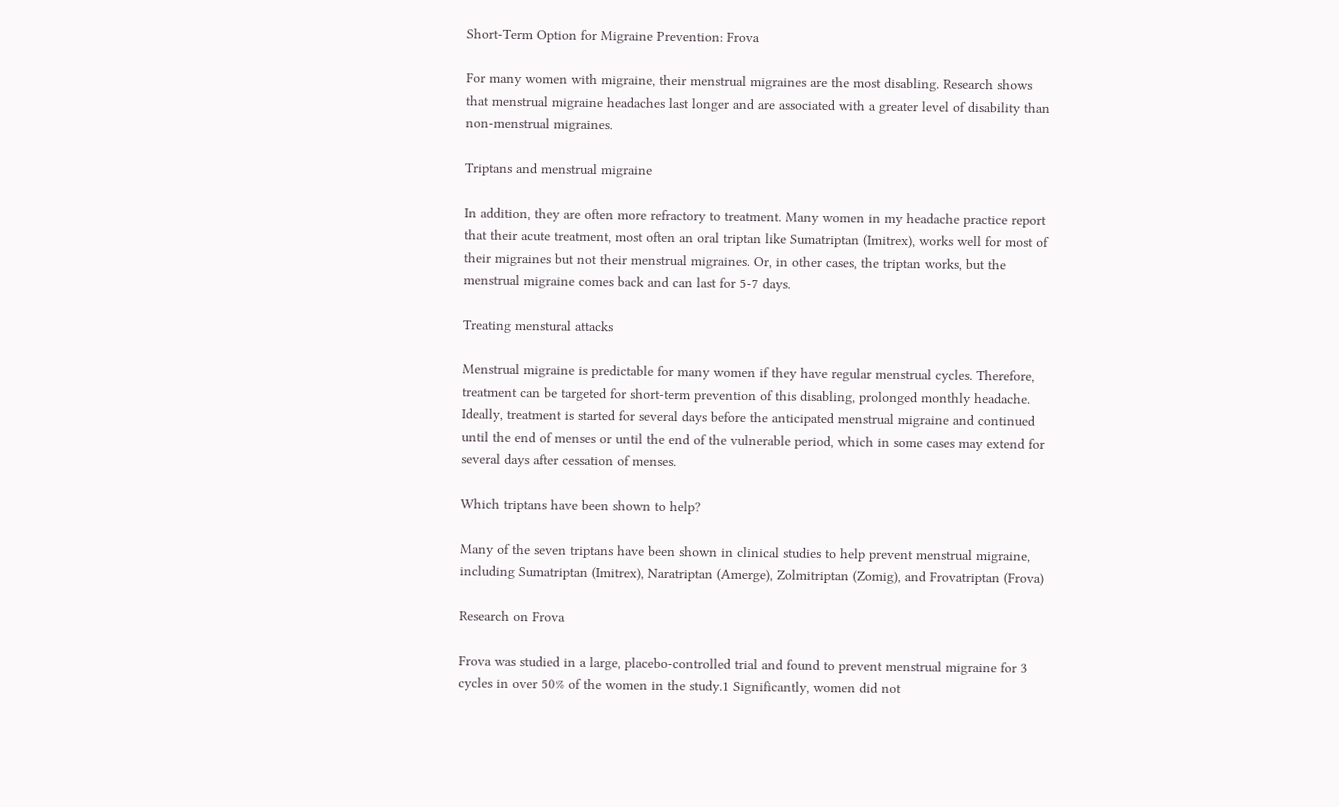Short-Term Option for Migraine Prevention: Frova

For many women with migraine, their menstrual migraines are the most disabling. Research shows that menstrual migraine headaches last longer and are associated with a greater level of disability than non-menstrual migraines.

Triptans and menstrual migraine

In addition, they are often more refractory to treatment. Many women in my headache practice report that their acute treatment, most often an oral triptan like Sumatriptan (Imitrex), works well for most of their migraines but not their menstrual migraines. Or, in other cases, the triptan works, but the menstrual migraine comes back and can last for 5-7 days.

Treating menstural attacks

Menstrual migraine is predictable for many women if they have regular menstrual cycles. Therefore, treatment can be targeted for short-term prevention of this disabling, prolonged monthly headache. Ideally, treatment is started for several days before the anticipated menstrual migraine and continued until the end of menses or until the end of the vulnerable period, which in some cases may extend for several days after cessation of menses.

Which triptans have been shown to help?

Many of the seven triptans have been shown in clinical studies to help prevent menstrual migraine, including Sumatriptan (Imitrex), Naratriptan (Amerge), Zolmitriptan (Zomig), and Frovatriptan (Frova)

Research on Frova

Frova was studied in a large, placebo-controlled trial and found to prevent menstrual migraine for 3 cycles in over 50% of the women in the study.1 Significantly, women did not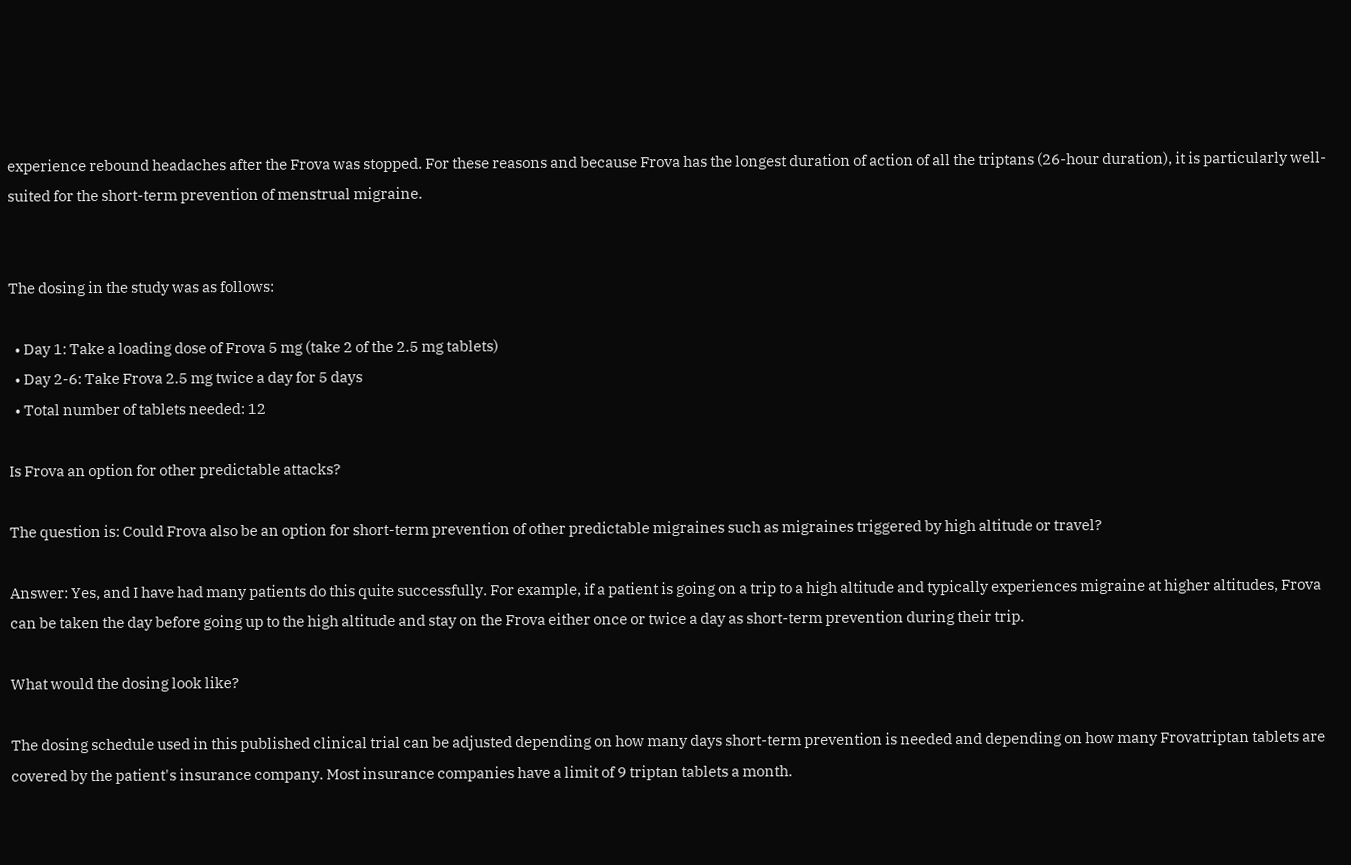experience rebound headaches after the Frova was stopped. For these reasons and because Frova has the longest duration of action of all the triptans (26-hour duration), it is particularly well-suited for the short-term prevention of menstrual migraine.


The dosing in the study was as follows:

  • Day 1: Take a loading dose of Frova 5 mg (take 2 of the 2.5 mg tablets)
  • Day 2-6: Take Frova 2.5 mg twice a day for 5 days
  • Total number of tablets needed: 12

Is Frova an option for other predictable attacks?

The question is: Could Frova also be an option for short-term prevention of other predictable migraines such as migraines triggered by high altitude or travel?

Answer: Yes, and I have had many patients do this quite successfully. For example, if a patient is going on a trip to a high altitude and typically experiences migraine at higher altitudes, Frova can be taken the day before going up to the high altitude and stay on the Frova either once or twice a day as short-term prevention during their trip.

What would the dosing look like?

The dosing schedule used in this published clinical trial can be adjusted depending on how many days short-term prevention is needed and depending on how many Frovatriptan tablets are covered by the patient's insurance company. Most insurance companies have a limit of 9 triptan tablets a month.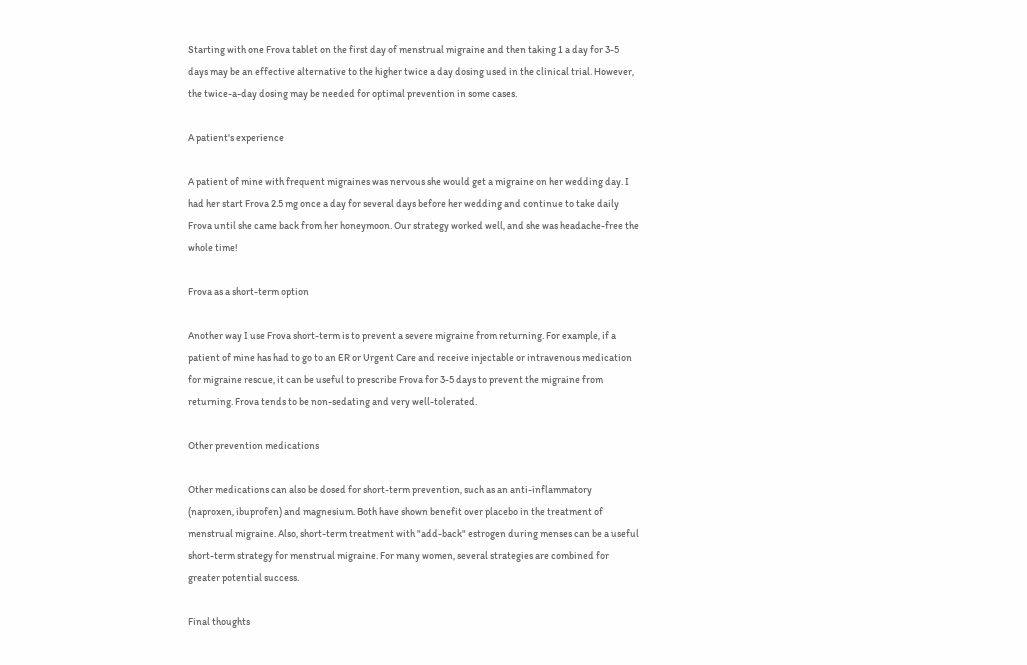Starting with one Frova tablet on the first day of menstrual migraine and then taking 1 a day for 3-5 days may be an effective alternative to the higher twice a day dosing used in the clinical trial. However, the twice-a-day dosing may be needed for optimal prevention in some cases.

A patient's experience

A patient of mine with frequent migraines was nervous she would get a migraine on her wedding day. I had her start Frova 2.5 mg once a day for several days before her wedding and continue to take daily Frova until she came back from her honeymoon. Our strategy worked well, and she was headache-free the whole time!

Frova as a short-term option

Another way I use Frova short-term is to prevent a severe migraine from returning. For example, if a patient of mine has had to go to an ER or Urgent Care and receive injectable or intravenous medication for migraine rescue, it can be useful to prescribe Frova for 3-5 days to prevent the migraine from returning. Frova tends to be non-sedating and very well-tolerated.

Other prevention medications

Other medications can also be dosed for short-term prevention, such as an anti-inflammatory (naproxen, ibuprofen) and magnesium. Both have shown benefit over placebo in the treatment of menstrual migraine. Also, short-term treatment with "add-back" estrogen during menses can be a useful short-term strategy for menstrual migraine. For many women, several strategies are combined for greater potential success.

Final thoughts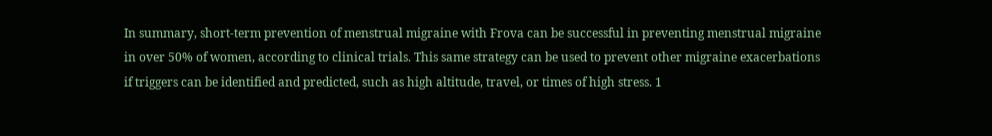In summary, short-term prevention of menstrual migraine with Frova can be successful in preventing menstrual migraine in over 50% of women, according to clinical trials. This same strategy can be used to prevent other migraine exacerbations if triggers can be identified and predicted, such as high altitude, travel, or times of high stress. 1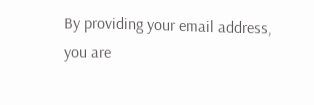By providing your email address, you are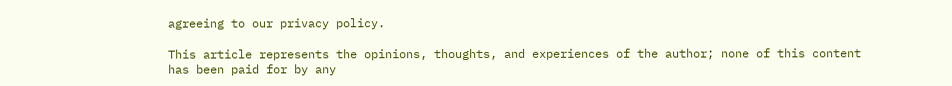agreeing to our privacy policy.

This article represents the opinions, thoughts, and experiences of the author; none of this content has been paid for by any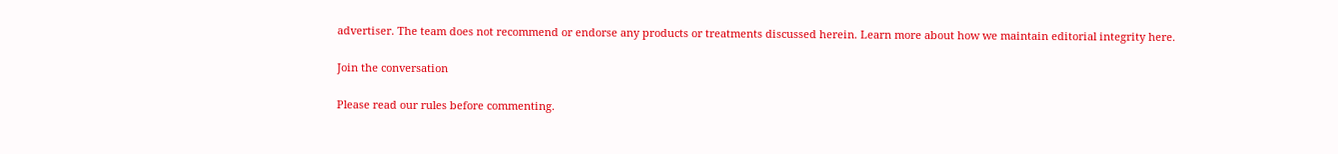advertiser. The team does not recommend or endorse any products or treatments discussed herein. Learn more about how we maintain editorial integrity here.

Join the conversation

Please read our rules before commenting.